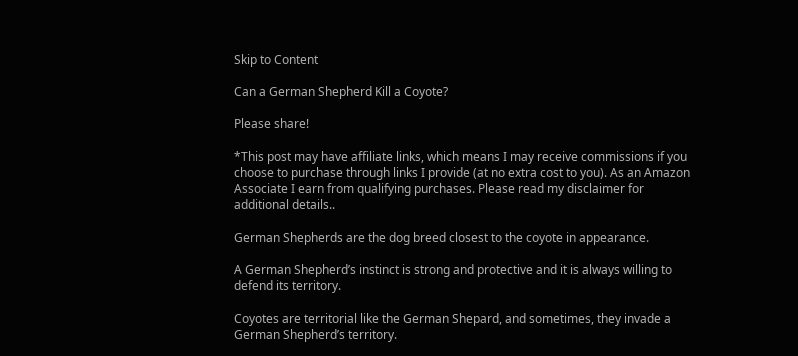Skip to Content

Can a German Shepherd Kill a Coyote?

Please share!

*This post may have affiliate links, which means I may receive commissions if you choose to purchase through links I provide (at no extra cost to you). As an Amazon Associate I earn from qualifying purchases. Please read my disclaimer for additional details..

German Shepherds are the dog breed closest to the coyote in appearance.

A German Shepherd’s instinct is strong and protective and it is always willing to defend its territory.

Coyotes are territorial like the German Shepard, and sometimes, they invade a German Shepherd’s territory.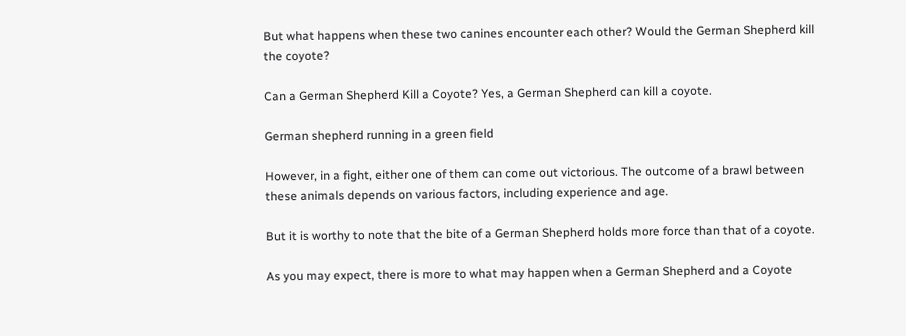But what happens when these two canines encounter each other? Would the German Shepherd kill the coyote?

Can a German Shepherd Kill a Coyote? Yes, a German Shepherd can kill a coyote.

German shepherd running in a green field

However, in a fight, either one of them can come out victorious. The outcome of a brawl between these animals depends on various factors, including experience and age.

But it is worthy to note that the bite of a German Shepherd holds more force than that of a coyote.

As you may expect, there is more to what may happen when a German Shepherd and a Coyote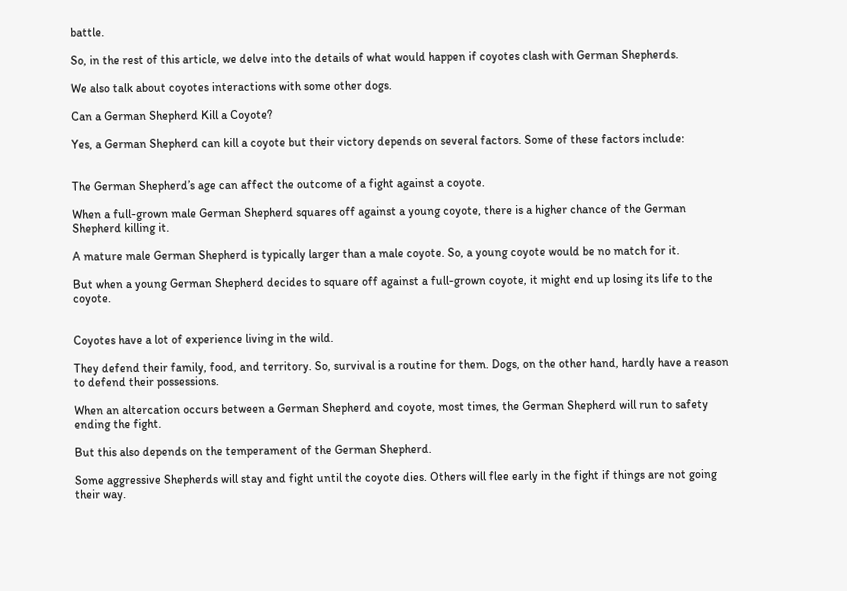battle.

So, in the rest of this article, we delve into the details of what would happen if coyotes clash with German Shepherds.

We also talk about coyotes interactions with some other dogs.

Can a German Shepherd Kill a Coyote?

Yes, a German Shepherd can kill a coyote but their victory depends on several factors. Some of these factors include:


The German Shepherd’s age can affect the outcome of a fight against a coyote.

When a full-grown male German Shepherd squares off against a young coyote, there is a higher chance of the German Shepherd killing it.

A mature male German Shepherd is typically larger than a male coyote. So, a young coyote would be no match for it.

But when a young German Shepherd decides to square off against a full-grown coyote, it might end up losing its life to the coyote.


Coyotes have a lot of experience living in the wild.

They defend their family, food, and territory. So, survival is a routine for them. Dogs, on the other hand, hardly have a reason to defend their possessions.

When an altercation occurs between a German Shepherd and coyote, most times, the German Shepherd will run to safety ending the fight.

But this also depends on the temperament of the German Shepherd.

Some aggressive Shepherds will stay and fight until the coyote dies. Others will flee early in the fight if things are not going their way.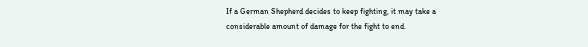If a German Shepherd decides to keep fighting, it may take a considerable amount of damage for the fight to end.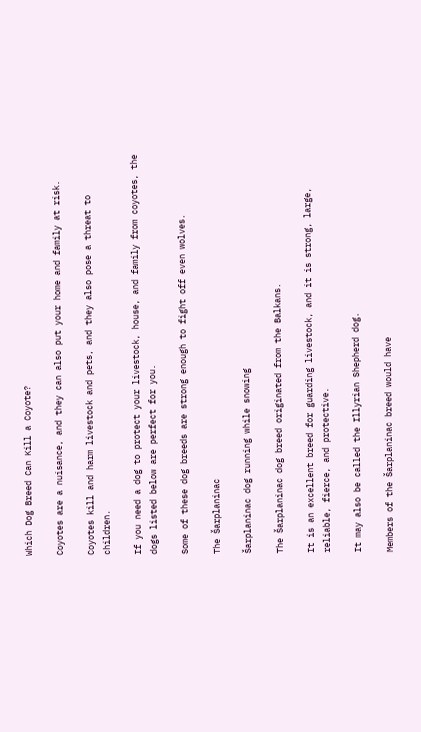Which Dog Breed Can Kill a Coyote?

Coyotes are a nuisance, and they can also put your home and family at risk.

Coyotes kill and harm livestock and pets, and they also pose a threat to children.

If you need a dog to protect your livestock, house, and family from coyotes, the dogs listed below are perfect for you.

Some of these dog breeds are strong enough to fight off even wolves.

The Šarplaninac

Šarplaninac dog running while snowing

The Šarplaninac dog breed originated from the Balkans.

It is an excellent breed for guarding livestock, and it is strong, large, reliable, fierce, and protective.

It may also be called the Illyrian Shepherd dog.

Members of the Šarplaninac breed would have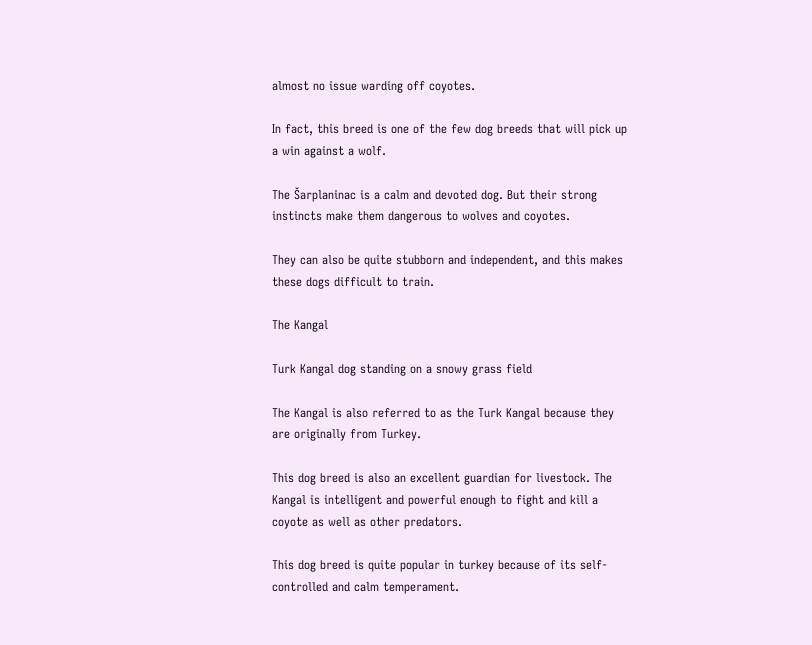almost no issue warding off coyotes.

In fact, this breed is one of the few dog breeds that will pick up a win against a wolf.

The Šarplaninac is a calm and devoted dog. But their strong instincts make them dangerous to wolves and coyotes.

They can also be quite stubborn and independent, and this makes these dogs difficult to train.

The Kangal

Turk Kangal dog standing on a snowy grass field

The Kangal is also referred to as the Turk Kangal because they are originally from Turkey.

This dog breed is also an excellent guardian for livestock. The Kangal is intelligent and powerful enough to fight and kill a coyote as well as other predators.

This dog breed is quite popular in turkey because of its self-controlled and calm temperament.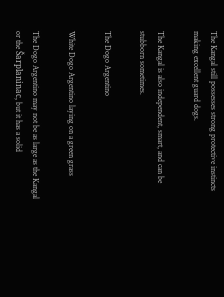The Kangal still possesses strong protective instincts making excellent guard dogs.

The Kangal is also independent, smart, and can be stubborn sometimes.

The Dogo Argentino

White Dogo Argentino laying on a green grass

The Dogo Argentino may not be as large as the Kangal or the Šarplaninac, but it has a solid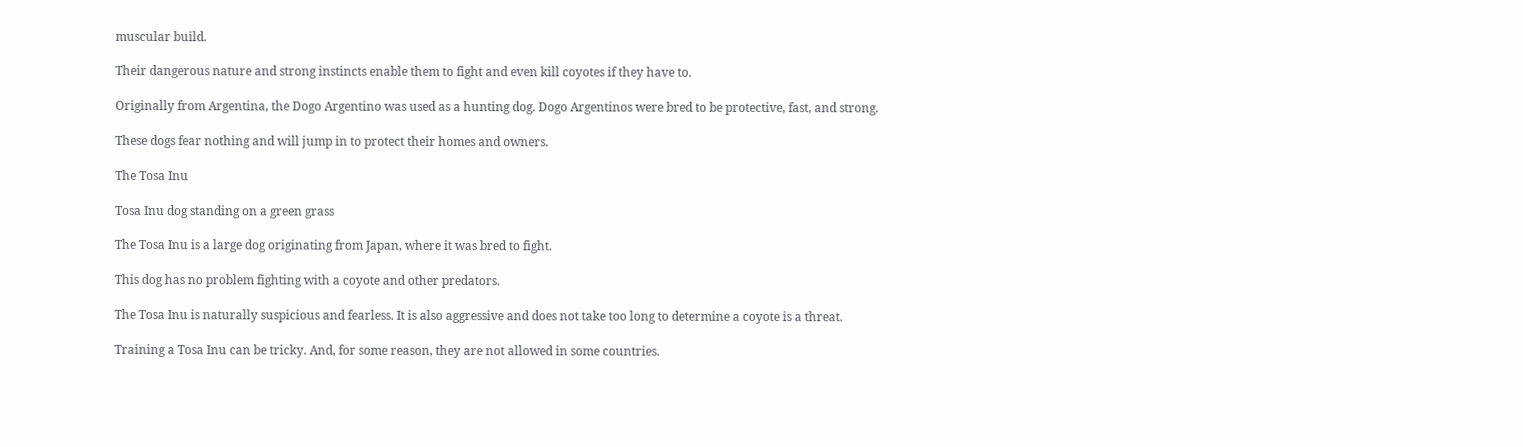muscular build.

Their dangerous nature and strong instincts enable them to fight and even kill coyotes if they have to.

Originally from Argentina, the Dogo Argentino was used as a hunting dog. Dogo Argentinos were bred to be protective, fast, and strong.

These dogs fear nothing and will jump in to protect their homes and owners.

The Tosa Inu

Tosa Inu dog standing on a green grass

The Tosa Inu is a large dog originating from Japan, where it was bred to fight.

This dog has no problem fighting with a coyote and other predators.

The Tosa Inu is naturally suspicious and fearless. It is also aggressive and does not take too long to determine a coyote is a threat.

Training a Tosa Inu can be tricky. And, for some reason, they are not allowed in some countries.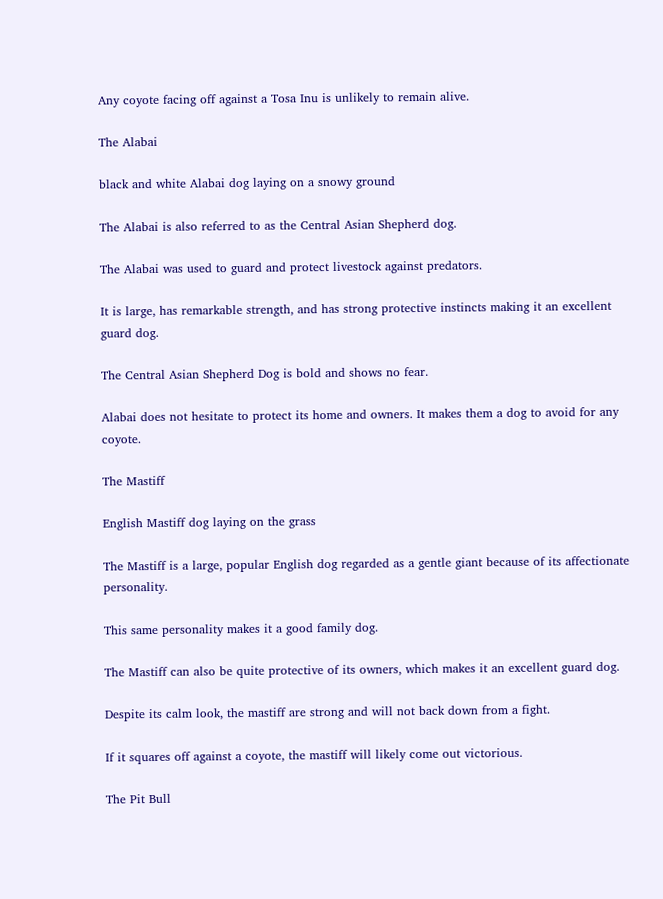Any coyote facing off against a Tosa Inu is unlikely to remain alive.

The Alabai

black and white Alabai dog laying on a snowy ground

The Alabai is also referred to as the Central Asian Shepherd dog.

The Alabai was used to guard and protect livestock against predators.

It is large, has remarkable strength, and has strong protective instincts making it an excellent guard dog.

The Central Asian Shepherd Dog is bold and shows no fear.

Alabai does not hesitate to protect its home and owners. It makes them a dog to avoid for any coyote.

The Mastiff

English Mastiff dog laying on the grass

The Mastiff is a large, popular English dog regarded as a gentle giant because of its affectionate personality.

This same personality makes it a good family dog.

The Mastiff can also be quite protective of its owners, which makes it an excellent guard dog.

Despite its calm look, the mastiff are strong and will not back down from a fight.

If it squares off against a coyote, the mastiff will likely come out victorious.

The Pit Bull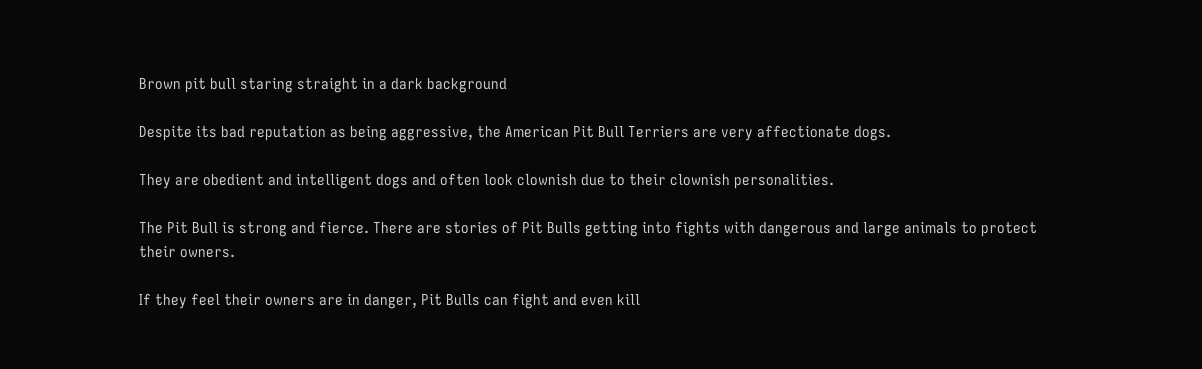Brown pit bull staring straight in a dark background

Despite its bad reputation as being aggressive, the American Pit Bull Terriers are very affectionate dogs.

They are obedient and intelligent dogs and often look clownish due to their clownish personalities.

The Pit Bull is strong and fierce. There are stories of Pit Bulls getting into fights with dangerous and large animals to protect their owners.

If they feel their owners are in danger, Pit Bulls can fight and even kill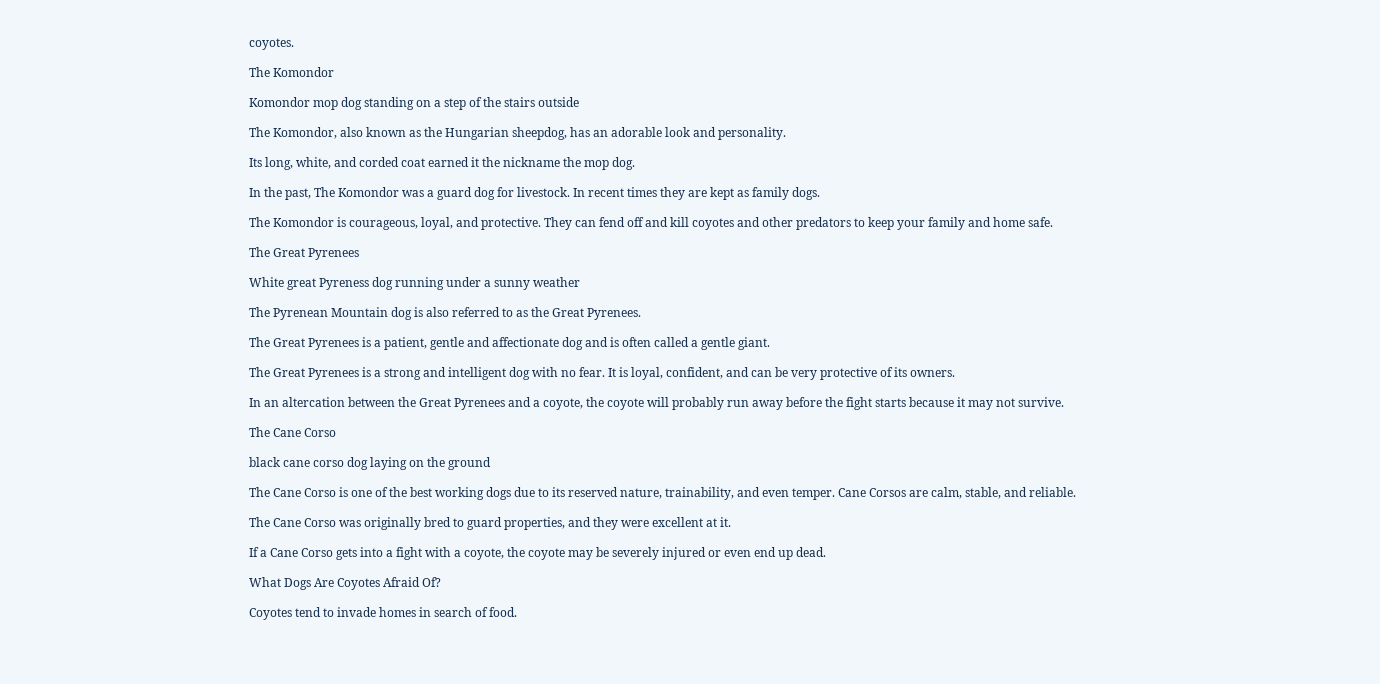coyotes.

The Komondor

Komondor mop dog standing on a step of the stairs outside

The Komondor, also known as the Hungarian sheepdog, has an adorable look and personality.

Its long, white, and corded coat earned it the nickname the mop dog.

In the past, The Komondor was a guard dog for livestock. In recent times they are kept as family dogs.

The Komondor is courageous, loyal, and protective. They can fend off and kill coyotes and other predators to keep your family and home safe.

The Great Pyrenees

White great Pyreness dog running under a sunny weather

The Pyrenean Mountain dog is also referred to as the Great Pyrenees.

The Great Pyrenees is a patient, gentle and affectionate dog and is often called a gentle giant.

The Great Pyrenees is a strong and intelligent dog with no fear. It is loyal, confident, and can be very protective of its owners.

In an altercation between the Great Pyrenees and a coyote, the coyote will probably run away before the fight starts because it may not survive.

The Cane Corso

black cane corso dog laying on the ground

The Cane Corso is one of the best working dogs due to its reserved nature, trainability, and even temper. Cane Corsos are calm, stable, and reliable.

The Cane Corso was originally bred to guard properties, and they were excellent at it.

If a Cane Corso gets into a fight with a coyote, the coyote may be severely injured or even end up dead.

What Dogs Are Coyotes Afraid Of?

Coyotes tend to invade homes in search of food.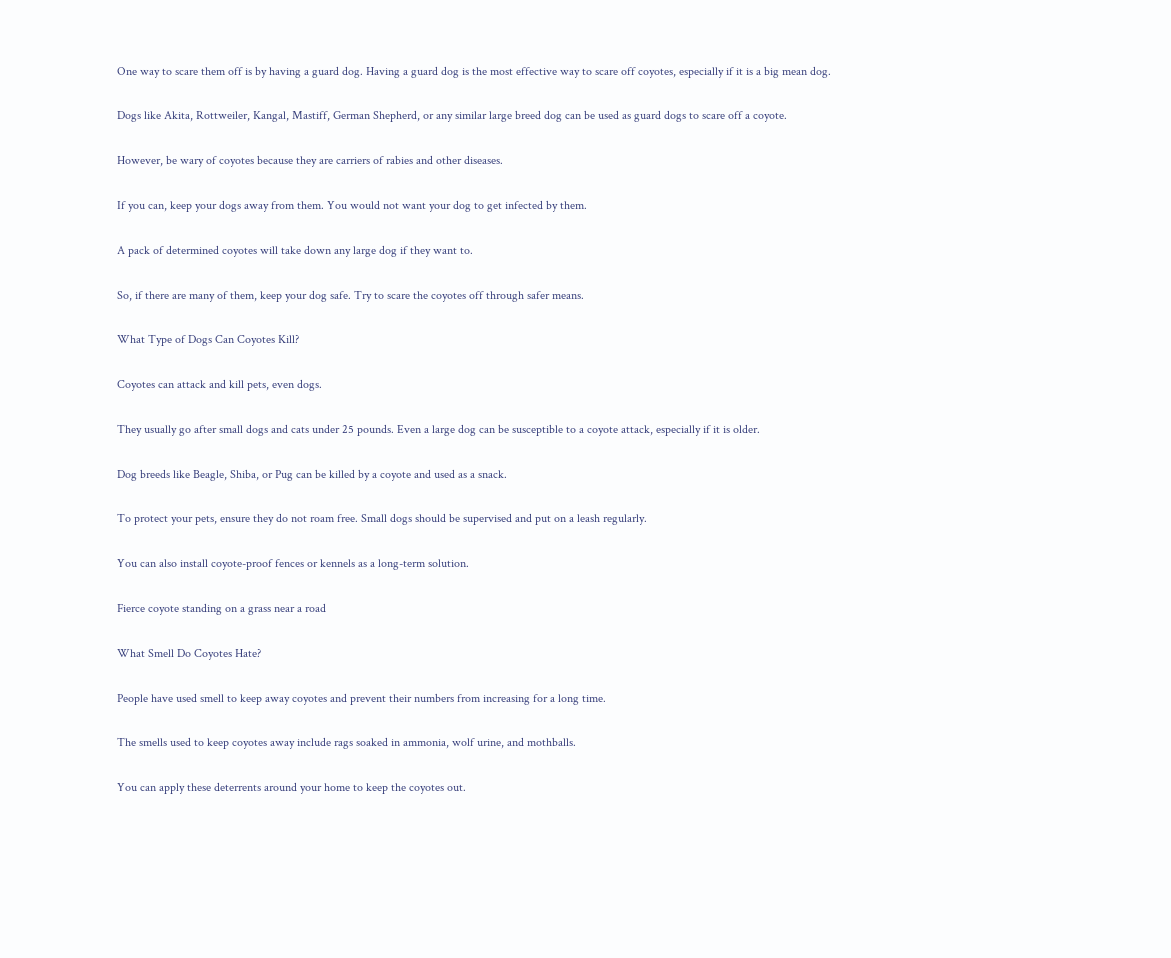One way to scare them off is by having a guard dog. Having a guard dog is the most effective way to scare off coyotes, especially if it is a big mean dog.

Dogs like Akita, Rottweiler, Kangal, Mastiff, German Shepherd, or any similar large breed dog can be used as guard dogs to scare off a coyote.

However, be wary of coyotes because they are carriers of rabies and other diseases.

If you can, keep your dogs away from them. You would not want your dog to get infected by them.

A pack of determined coyotes will take down any large dog if they want to.

So, if there are many of them, keep your dog safe. Try to scare the coyotes off through safer means.

What Type of Dogs Can Coyotes Kill?

Coyotes can attack and kill pets, even dogs.

They usually go after small dogs and cats under 25 pounds. Even a large dog can be susceptible to a coyote attack, especially if it is older.

Dog breeds like Beagle, Shiba, or Pug can be killed by a coyote and used as a snack.

To protect your pets, ensure they do not roam free. Small dogs should be supervised and put on a leash regularly.

You can also install coyote-proof fences or kennels as a long-term solution.

Fierce coyote standing on a grass near a road

What Smell Do Coyotes Hate?

People have used smell to keep away coyotes and prevent their numbers from increasing for a long time.

The smells used to keep coyotes away include rags soaked in ammonia, wolf urine, and mothballs.

You can apply these deterrents around your home to keep the coyotes out.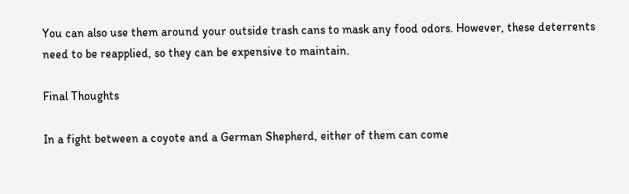You can also use them around your outside trash cans to mask any food odors. However, these deterrents need to be reapplied, so they can be expensive to maintain.

Final Thoughts

In a fight between a coyote and a German Shepherd, either of them can come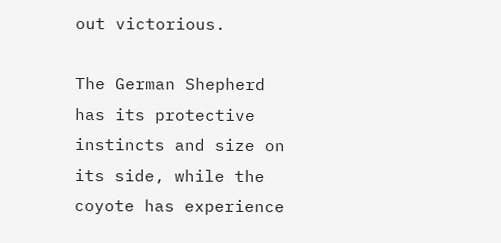out victorious.

The German Shepherd has its protective instincts and size on its side, while the coyote has experience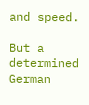and speed.

But a determined German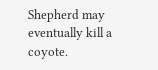Shepherd may eventually kill a coyote.